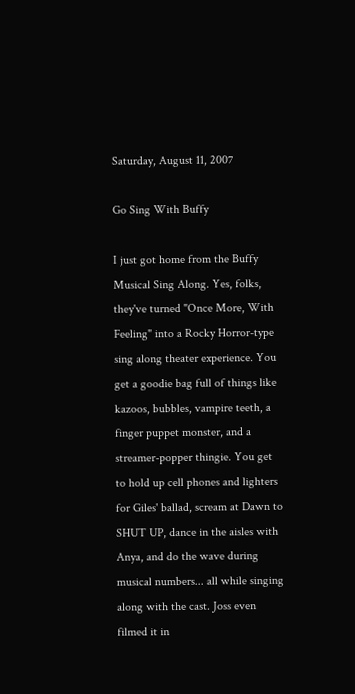Saturday, August 11, 2007

Go Sing With Buffy

I just got home from the Buffy Musical Sing Along. Yes, folks, they've turned "Once More, With Feeling" into a Rocky Horror-type sing along theater experience. You get a goodie bag full of things like kazoos, bubbles, vampire teeth, a finger puppet monster, and a streamer-popper thingie. You get to hold up cell phones and lighters for Giles' ballad, scream at Dawn to SHUT UP, dance in the aisles with Anya, and do the wave during musical numbers... all while singing along with the cast. Joss even filmed it in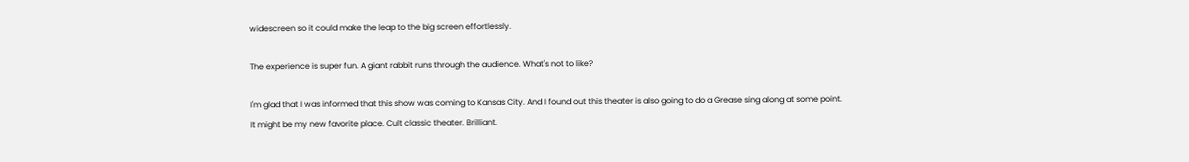widescreen so it could make the leap to the big screen effortlessly.

The experience is super fun. A giant rabbit runs through the audience. What's not to like?

I'm glad that I was informed that this show was coming to Kansas City. And I found out this theater is also going to do a Grease sing along at some point. It might be my new favorite place. Cult classic theater. Brilliant.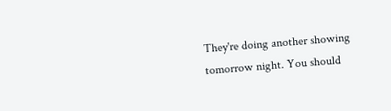They're doing another showing tomorrow night. You should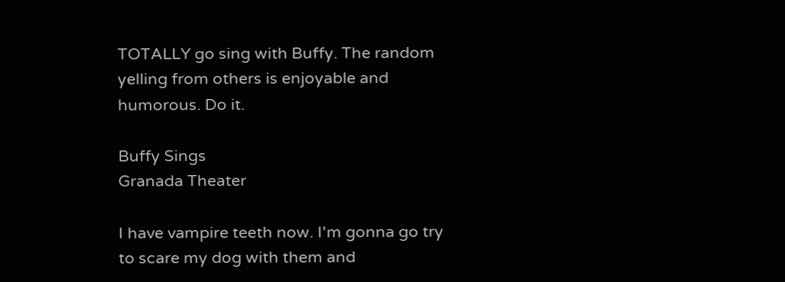TOTALLY go sing with Buffy. The random yelling from others is enjoyable and humorous. Do it.

Buffy Sings
Granada Theater

I have vampire teeth now. I'm gonna go try to scare my dog with them and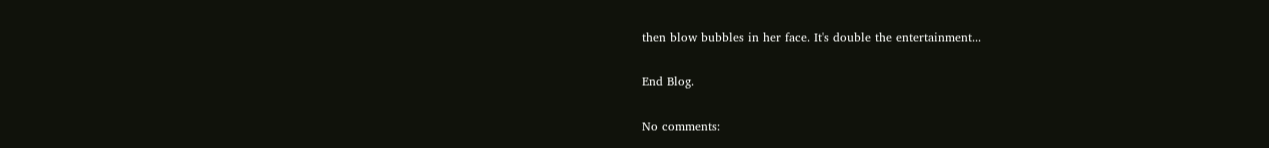then blow bubbles in her face. It's double the entertainment...

End Blog.

No comments: